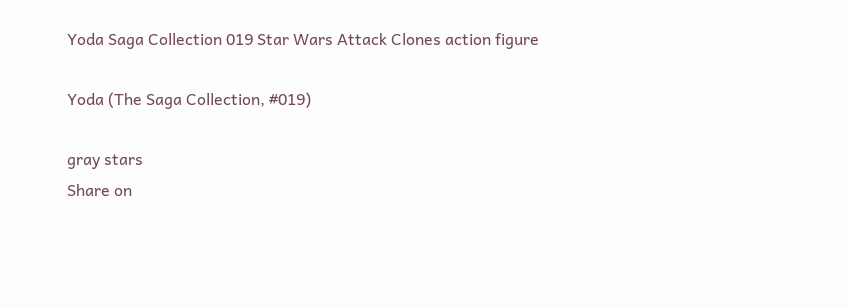Yoda Saga Collection 019 Star Wars Attack Clones action figure

Yoda (The Saga Collection, #019)

gray stars
Share on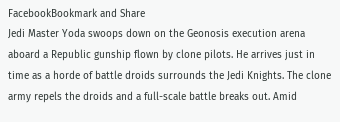FacebookBookmark and Share
Jedi Master Yoda swoops down on the Geonosis execution arena aboard a Republic gunship flown by clone pilots. He arrives just in time as a horde of battle droids surrounds the Jedi Knights. The clone army repels the droids and a full-scale battle breaks out. Amid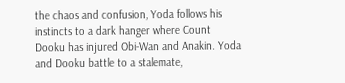the chaos and confusion, Yoda follows his instincts to a dark hanger where Count Dooku has injured Obi-Wan and Anakin. Yoda and Dooku battle to a stalemate,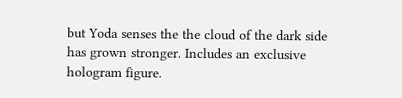but Yoda senses the the cloud of the dark side has grown stronger. Includes an exclusive hologram figure.